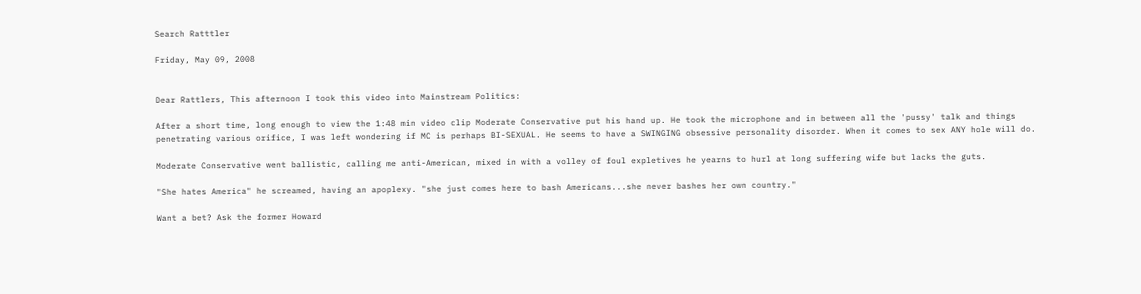Search Ratttler

Friday, May 09, 2008


Dear Rattlers, This afternoon I took this video into Mainstream Politics:

After a short time, long enough to view the 1:48 min video clip Moderate Conservative put his hand up. He took the microphone and in between all the 'pussy' talk and things penetrating various orifice, I was left wondering if MC is perhaps BI-SEXUAL. He seems to have a SWINGING obsessive personality disorder. When it comes to sex ANY hole will do.

Moderate Conservative went ballistic, calling me anti-American, mixed in with a volley of foul expletives he yearns to hurl at long suffering wife but lacks the guts.

"She hates America" he screamed, having an apoplexy. "she just comes here to bash Americans...she never bashes her own country."

Want a bet? Ask the former Howard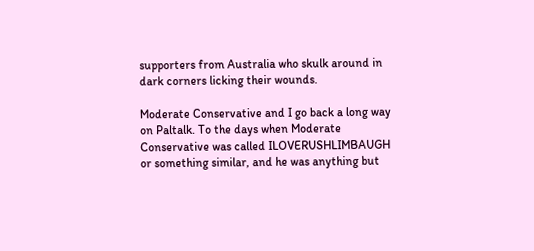supporters from Australia who skulk around in dark corners licking their wounds.

Moderate Conservative and I go back a long way on Paltalk. To the days when Moderate Conservative was called ILOVERUSHLIMBAUGH or something similar, and he was anything but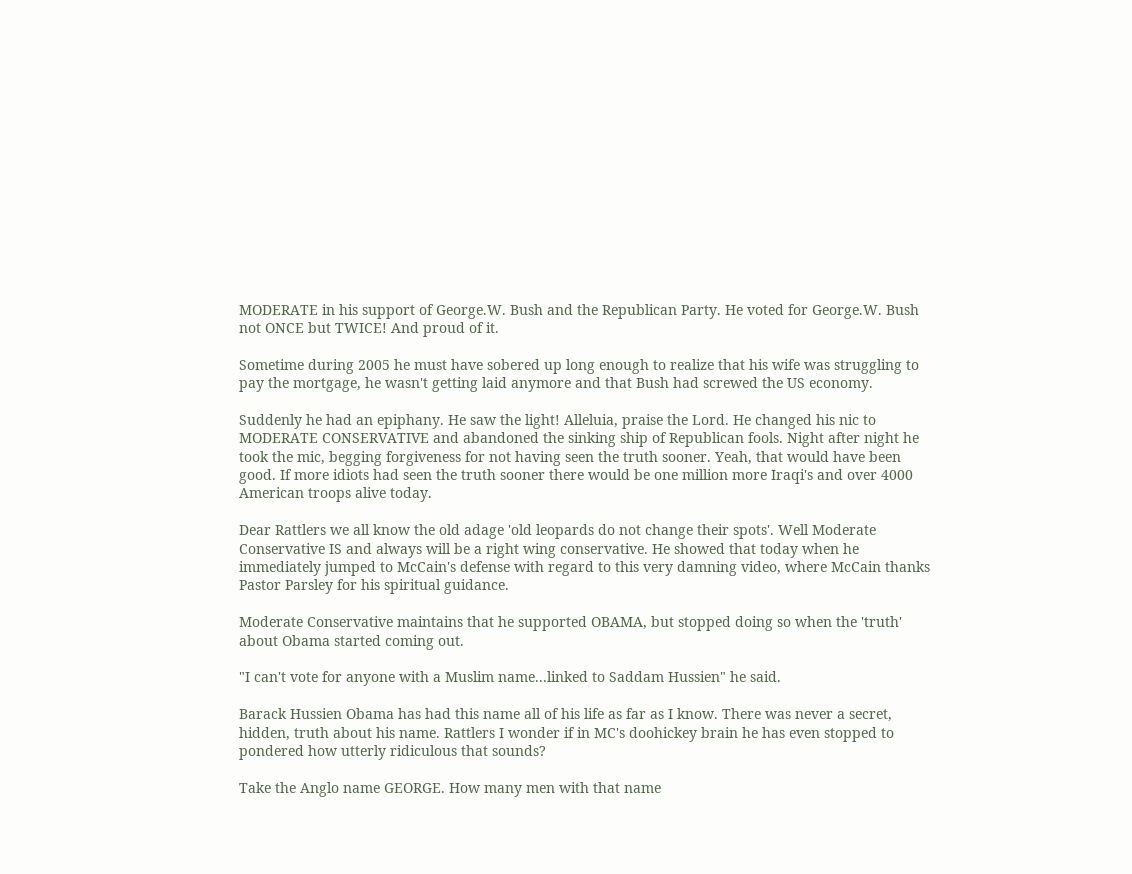MODERATE in his support of George.W. Bush and the Republican Party. He voted for George.W. Bush not ONCE but TWICE! And proud of it.

Sometime during 2005 he must have sobered up long enough to realize that his wife was struggling to pay the mortgage, he wasn't getting laid anymore and that Bush had screwed the US economy.

Suddenly he had an epiphany. He saw the light! Alleluia, praise the Lord. He changed his nic to MODERATE CONSERVATIVE and abandoned the sinking ship of Republican fools. Night after night he took the mic, begging forgiveness for not having seen the truth sooner. Yeah, that would have been good. If more idiots had seen the truth sooner there would be one million more Iraqi's and over 4000 American troops alive today.

Dear Rattlers we all know the old adage 'old leopards do not change their spots'. Well Moderate Conservative IS and always will be a right wing conservative. He showed that today when he immediately jumped to McCain's defense with regard to this very damning video, where McCain thanks Pastor Parsley for his spiritual guidance.

Moderate Conservative maintains that he supported OBAMA, but stopped doing so when the 'truth' about Obama started coming out.

"I can't vote for anyone with a Muslim name...linked to Saddam Hussien" he said.

Barack Hussien Obama has had this name all of his life as far as I know. There was never a secret, hidden, truth about his name. Rattlers I wonder if in MC's doohickey brain he has even stopped to pondered how utterly ridiculous that sounds?

Take the Anglo name GEORGE. How many men with that name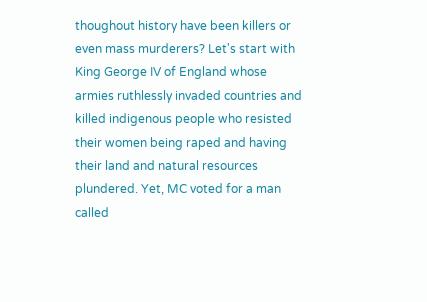thoughout history have been killers or even mass murderers? Let's start with King George IV of England whose armies ruthlessly invaded countries and killed indigenous people who resisted their women being raped and having their land and natural resources plundered. Yet, MC voted for a man called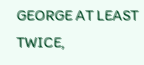GEORGE AT LEAST TWICE,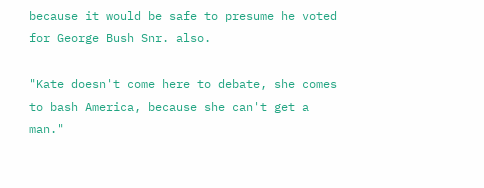because it would be safe to presume he voted for George Bush Snr. also.

"Kate doesn't come here to debate, she comes to bash America, because she can't get a man."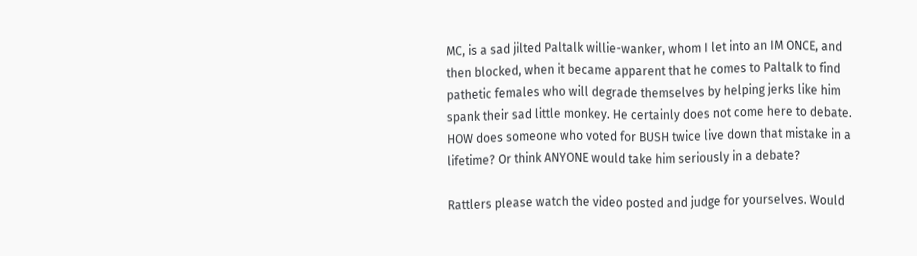MC, is a sad jilted Paltalk willie-wanker, whom I let into an IM ONCE, and then blocked, when it became apparent that he comes to Paltalk to find pathetic females who will degrade themselves by helping jerks like him spank their sad little monkey. He certainly does not come here to debate. HOW does someone who voted for BUSH twice live down that mistake in a lifetime? Or think ANYONE would take him seriously in a debate?

Rattlers please watch the video posted and judge for yourselves. Would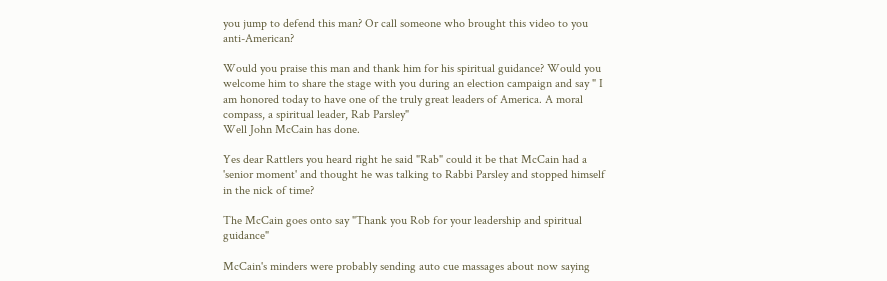you jump to defend this man? Or call someone who brought this video to you anti-American?

Would you praise this man and thank him for his spiritual guidance? Would you welcome him to share the stage with you during an election campaign and say " I am honored today to have one of the truly great leaders of America. A moral compass, a spiritual leader, Rab Parsley"
Well John McCain has done.

Yes dear Rattlers you heard right he said "Rab" could it be that McCain had a 'senior moment' and thought he was talking to Rabbi Parsley and stopped himself in the nick of time?

The McCain goes onto say "Thank you Rob for your leadership and spiritual guidance"

McCain's minders were probably sending auto cue massages about now saying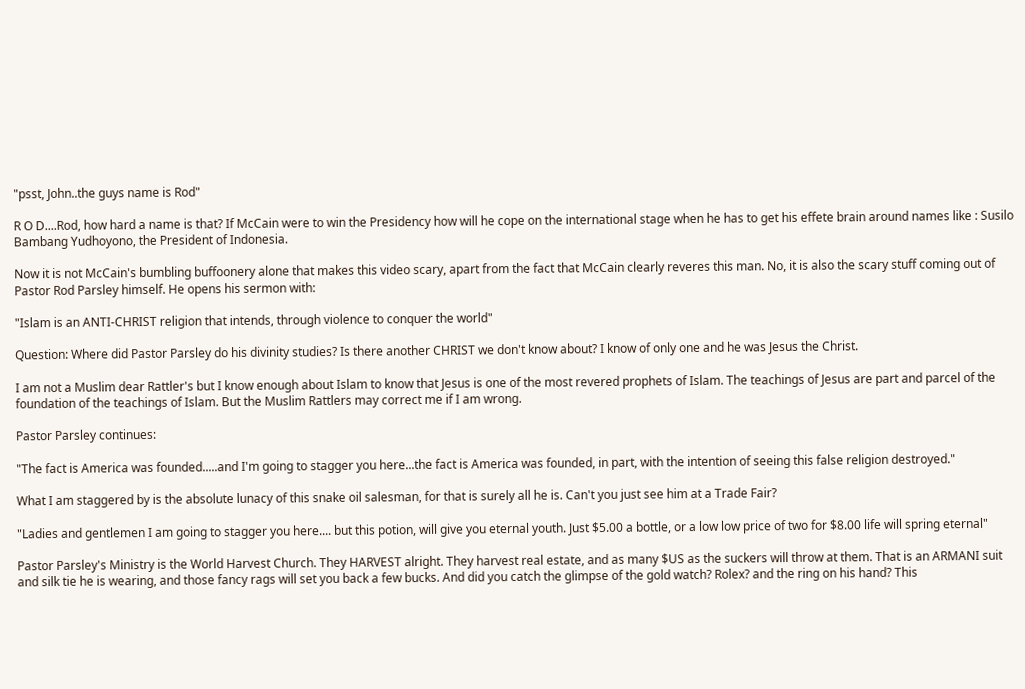"psst, John..the guys name is Rod"

R O D....Rod, how hard a name is that? If McCain were to win the Presidency how will he cope on the international stage when he has to get his effete brain around names like : Susilo Bambang Yudhoyono, the President of Indonesia.

Now it is not McCain's bumbling buffoonery alone that makes this video scary, apart from the fact that McCain clearly reveres this man. No, it is also the scary stuff coming out of Pastor Rod Parsley himself. He opens his sermon with:

"Islam is an ANTI-CHRIST religion that intends, through violence to conquer the world"

Question: Where did Pastor Parsley do his divinity studies? Is there another CHRIST we don't know about? I know of only one and he was Jesus the Christ.

I am not a Muslim dear Rattler's but I know enough about Islam to know that Jesus is one of the most revered prophets of Islam. The teachings of Jesus are part and parcel of the foundation of the teachings of Islam. But the Muslim Rattlers may correct me if I am wrong.

Pastor Parsley continues:

"The fact is America was founded.....and I'm going to stagger you here...the fact is America was founded, in part, with the intention of seeing this false religion destroyed."

What I am staggered by is the absolute lunacy of this snake oil salesman, for that is surely all he is. Can't you just see him at a Trade Fair?

"Ladies and gentlemen I am going to stagger you here.... but this potion, will give you eternal youth. Just $5.00 a bottle, or a low low price of two for $8.00 life will spring eternal"

Pastor Parsley's Ministry is the World Harvest Church. They HARVEST alright. They harvest real estate, and as many $US as the suckers will throw at them. That is an ARMANI suit and silk tie he is wearing, and those fancy rags will set you back a few bucks. And did you catch the glimpse of the gold watch? Rolex? and the ring on his hand? This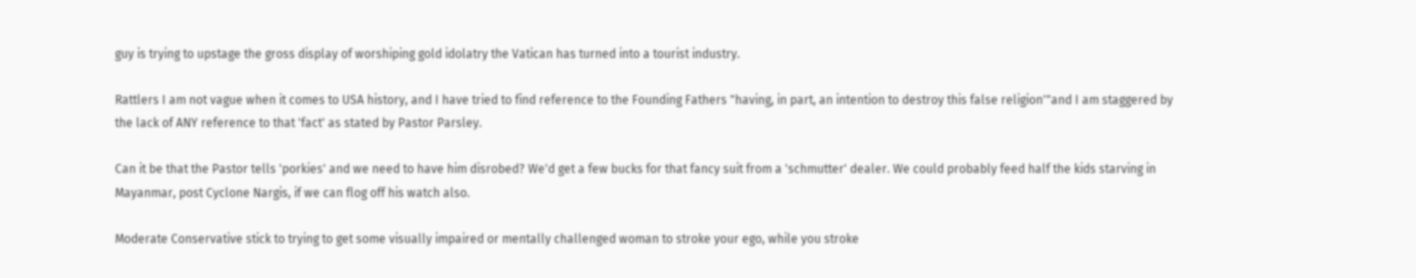guy is trying to upstage the gross display of worshiping gold idolatry the Vatican has turned into a tourist industry.

Rattlers I am not vague when it comes to USA history, and I have tried to find reference to the Founding Fathers "having, in part, an intention to destroy this false religion'"and I am staggered by the lack of ANY reference to that 'fact' as stated by Pastor Parsley.

Can it be that the Pastor tells 'porkies' and we need to have him disrobed? We'd get a few bucks for that fancy suit from a 'schmutter' dealer. We could probably feed half the kids starving in Mayanmar, post Cyclone Nargis, if we can flog off his watch also.

Moderate Conservative stick to trying to get some visually impaired or mentally challenged woman to stroke your ego, while you stroke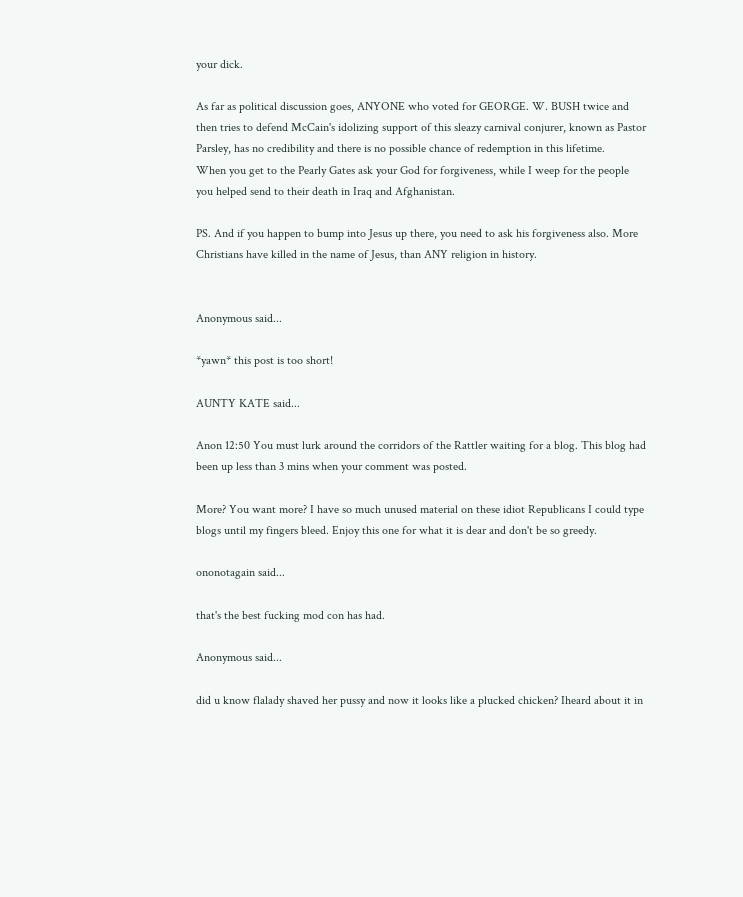your dick.

As far as political discussion goes, ANYONE who voted for GEORGE. W. BUSH twice and then tries to defend McCain's idolizing support of this sleazy carnival conjurer, known as Pastor Parsley, has no credibility and there is no possible chance of redemption in this lifetime.
When you get to the Pearly Gates ask your God for forgiveness, while I weep for the people you helped send to their death in Iraq and Afghanistan.

PS. And if you happen to bump into Jesus up there, you need to ask his forgiveness also. More Christians have killed in the name of Jesus, than ANY religion in history.


Anonymous said...

*yawn* this post is too short!

AUNTY KATE said...

Anon 12:50 You must lurk around the corridors of the Rattler waiting for a blog. This blog had been up less than 3 mins when your comment was posted.

More? You want more? I have so much unused material on these idiot Republicans I could type blogs until my fingers bleed. Enjoy this one for what it is dear and don't be so greedy.

ononotagain said...

that's the best fucking mod con has had.

Anonymous said...

did u know flalady shaved her pussy and now it looks like a plucked chicken? Iheard about it in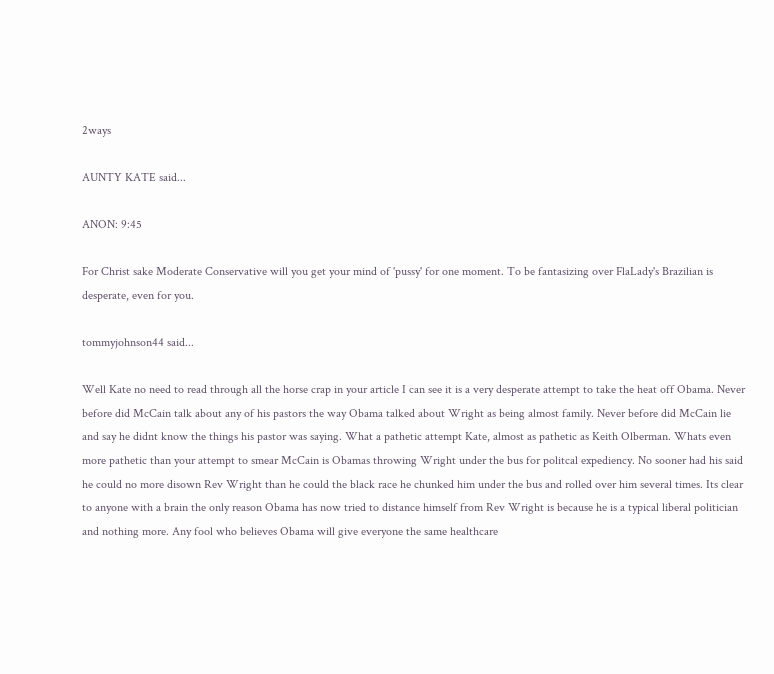2ways

AUNTY KATE said...

ANON: 9:45

For Christ sake Moderate Conservative will you get your mind of 'pussy' for one moment. To be fantasizing over FlaLady's Brazilian is desperate, even for you.

tommyjohnson44 said...

Well Kate no need to read through all the horse crap in your article I can see it is a very desperate attempt to take the heat off Obama. Never before did McCain talk about any of his pastors the way Obama talked about Wright as being almost family. Never before did McCain lie and say he didnt know the things his pastor was saying. What a pathetic attempt Kate, almost as pathetic as Keith Olberman. Whats even more pathetic than your attempt to smear McCain is Obamas throwing Wright under the bus for politcal expediency. No sooner had his said he could no more disown Rev Wright than he could the black race he chunked him under the bus and rolled over him several times. Its clear to anyone with a brain the only reason Obama has now tried to distance himself from Rev Wright is because he is a typical liberal politician and nothing more. Any fool who believes Obama will give everyone the same healthcare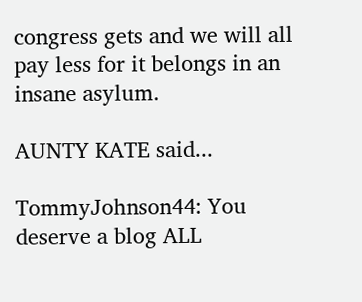congress gets and we will all pay less for it belongs in an insane asylum.

AUNTY KATE said...

TommyJohnson44: You deserve a blog ALL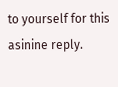to yourself for this asinine reply.